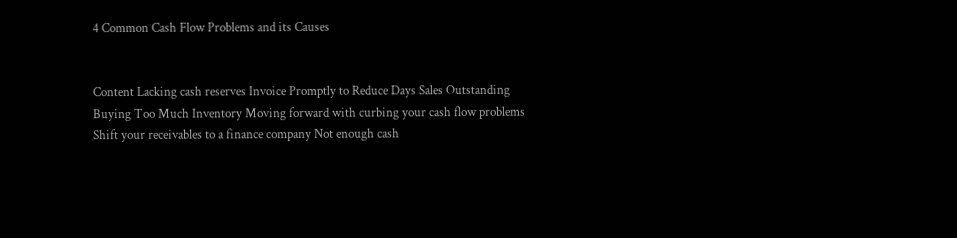4 Common Cash Flow Problems and its Causes


Content Lacking cash reserves Invoice Promptly to Reduce Days Sales Outstanding Buying Too Much Inventory Moving forward with curbing your cash flow problems Shift your receivables to a finance company Not enough cash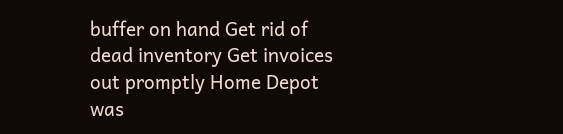buffer on hand Get rid of dead inventory Get invoices out promptly Home Depot was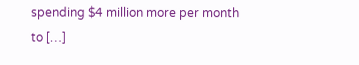spending $4 million more per month to […]